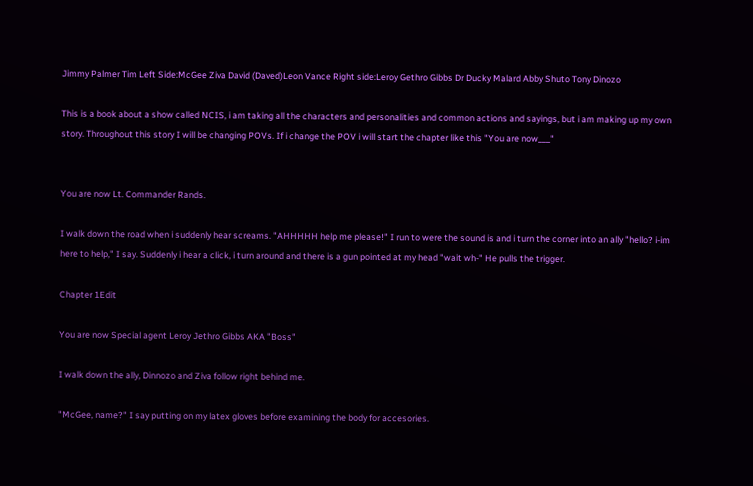Jimmy Palmer Tim Left Side:McGee Ziva David (Daved)Leon Vance Right side:Leroy Gethro Gibbs Dr Ducky Malard Abby Shuto Tony Dinozo

This is a book about a show called NCIS, i am taking all the characters and personalities and common actions and sayings, but i am making up my own story. Throughout this story I will be changing POVs. If i change the POV i will start the chapter like this "You are now___"


You are now Lt. Commander Rands.

I walk down the road when i suddenly hear screams. "AHHHHH help me please!" I run to were the sound is and i turn the corner into an ally "hello? i-im here to help," I say. Suddenly i hear a click, i turn around and there is a gun pointed at my head "wait wh-" He pulls the trigger.

Chapter 1Edit

You are now Special agent Leroy Jethro Gibbs AKA "Boss"

I walk down the ally, Dinnozo and Ziva follow right behind me.

"McGee, name?" I say putting on my latex gloves before examining the body for accesories.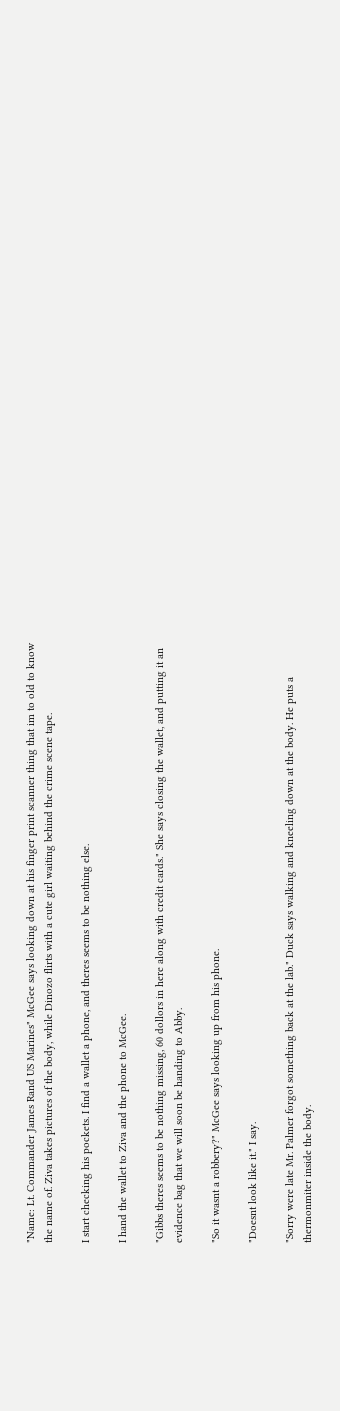"Name: Lt. Commander James Rand US Marines" McGee says looking down at his finger print scanner thing that im to old to know the name of. Ziva takes pictures of the body, while Dinozo flirts with a cute girl waiting behind the crime scene tape.

I start checking his pockets. I find a wallet a phone, and theres seems to be nothing else.

I hand the wallet to Ziva and the phone to McGee.

"Gibbs theres seems to be nothing missing, 60 dollors in here along with credit cards." She says closing the wallet, and putting it an evidence bag that we will soon be handing to Abby.

"So it wasnt a robbery?" McGee says looking up from his phone.

"Doesnt look like it." I say.

"Sorry were late Mr. Palmer forgot something back at the lab." Duck says walking and kneeling down at the body. He puts a thermonmiter inside the body.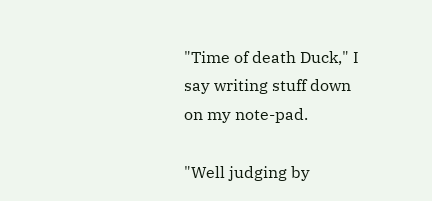"Time of death Duck," I say writing stuff down on my note-pad.

"Well judging by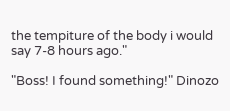the tempiture of the body i would say 7-8 hours ago."

"Boss! I found something!" Dinozo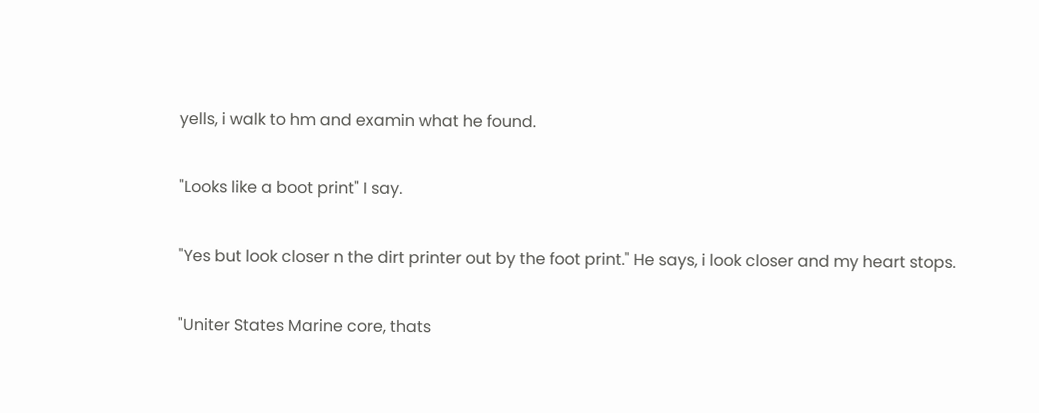yells, i walk to hm and examin what he found.

"Looks like a boot print" I say.

"Yes but look closer n the dirt printer out by the foot print." He says, i look closer and my heart stops.

"Uniter States Marine core, thats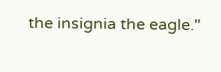the insignia the eagle."